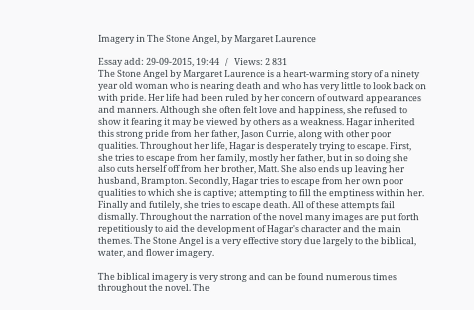Imagery in The Stone Angel, by Margaret Laurence

Essay add: 29-09-2015, 19:44   /   Views: 2 831
The Stone Angel by Margaret Laurence is a heart-warming story of a ninety year old woman who is nearing death and who has very little to look back on with pride. Her life had been ruled by her concern of outward appearances and manners. Although she often felt love and happiness, she refused to show it fearing it may be viewed by others as a weakness. Hagar inherited this strong pride from her father, Jason Currie, along with other poor qualities. Throughout her life, Hagar is desperately trying to escape. First, she tries to escape from her family, mostly her father, but in so doing she also cuts herself off from her brother, Matt. She also ends up leaving her husband, Brampton. Secondly, Hagar tries to escape from her own poor qualities to which she is captive; attempting to fill the emptiness within her. Finally and futilely, she tries to escape death. All of these attempts fail dismally. Throughout the narration of the novel many images are put forth repetitiously to aid the development of Hagar's character and the main themes. The Stone Angel is a very effective story due largely to the biblical, water, and flower imagery.

The biblical imagery is very strong and can be found numerous times throughout the novel. The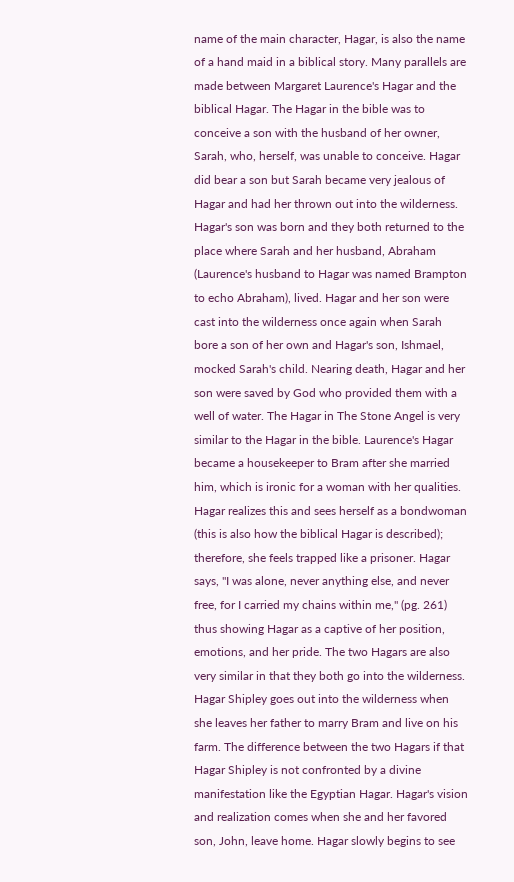name of the main character, Hagar, is also the name of a hand maid in a biblical story. Many parallels are made between Margaret Laurence's Hagar and the biblical Hagar. The Hagar in the bible was to conceive a son with the husband of her owner, Sarah, who, herself, was unable to conceive. Hagar did bear a son but Sarah became very jealous of Hagar and had her thrown out into the wilderness. Hagar's son was born and they both returned to the place where Sarah and her husband, Abraham (Laurence's husband to Hagar was named Brampton to echo Abraham), lived. Hagar and her son were cast into the wilderness once again when Sarah bore a son of her own and Hagar's son, Ishmael, mocked Sarah's child. Nearing death, Hagar and her son were saved by God who provided them with a well of water. The Hagar in The Stone Angel is very similar to the Hagar in the bible. Laurence's Hagar became a housekeeper to Bram after she married him, which is ironic for a woman with her qualities. Hagar realizes this and sees herself as a bondwoman (this is also how the biblical Hagar is described); therefore, she feels trapped like a prisoner. Hagar says, "I was alone, never anything else, and never free, for I carried my chains within me," (pg. 261) thus showing Hagar as a captive of her position, emotions, and her pride. The two Hagars are also very similar in that they both go into the wilderness. Hagar Shipley goes out into the wilderness when she leaves her father to marry Bram and live on his farm. The difference between the two Hagars if that Hagar Shipley is not confronted by a divine manifestation like the Egyptian Hagar. Hagar's vision and realization comes when she and her favored son, John, leave home. Hagar slowly begins to see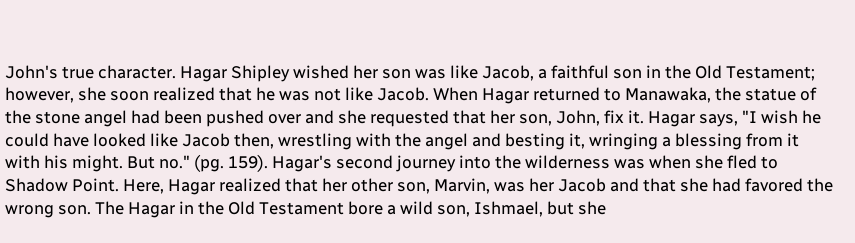John's true character. Hagar Shipley wished her son was like Jacob, a faithful son in the Old Testament; however, she soon realized that he was not like Jacob. When Hagar returned to Manawaka, the statue of the stone angel had been pushed over and she requested that her son, John, fix it. Hagar says, "I wish he could have looked like Jacob then, wrestling with the angel and besting it, wringing a blessing from it with his might. But no." (pg. 159). Hagar's second journey into the wilderness was when she fled to Shadow Point. Here, Hagar realized that her other son, Marvin, was her Jacob and that she had favored the wrong son. The Hagar in the Old Testament bore a wild son, Ishmael, but she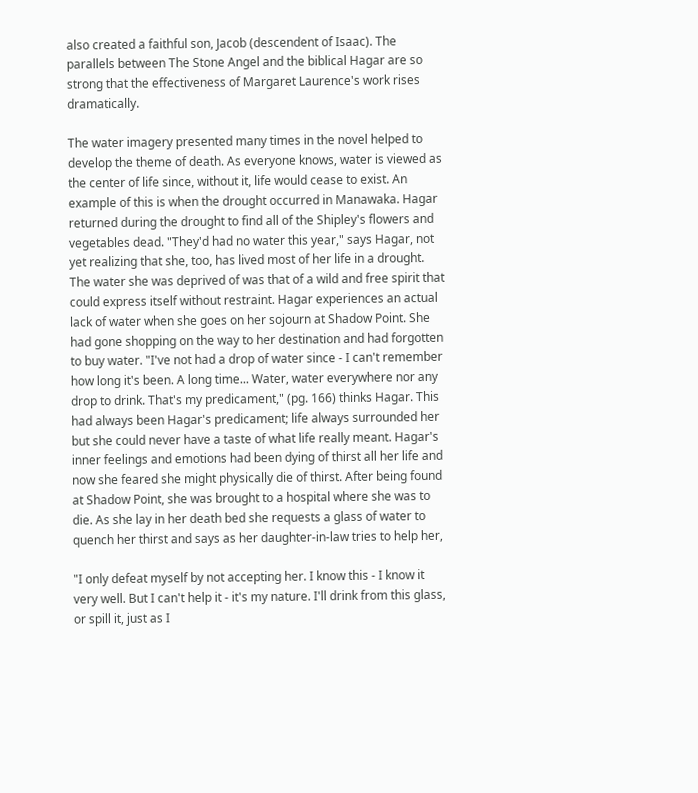also created a faithful son, Jacob (descendent of Isaac). The parallels between The Stone Angel and the biblical Hagar are so strong that the effectiveness of Margaret Laurence's work rises dramatically.

The water imagery presented many times in the novel helped to develop the theme of death. As everyone knows, water is viewed as the center of life since, without it, life would cease to exist. An example of this is when the drought occurred in Manawaka. Hagar returned during the drought to find all of the Shipley's flowers and vegetables dead. "They'd had no water this year," says Hagar, not yet realizing that she, too, has lived most of her life in a drought. The water she was deprived of was that of a wild and free spirit that could express itself without restraint. Hagar experiences an actual lack of water when she goes on her sojourn at Shadow Point. She had gone shopping on the way to her destination and had forgotten to buy water. "I've not had a drop of water since - I can't remember how long it's been. A long time... Water, water everywhere nor any drop to drink. That's my predicament," (pg. 166) thinks Hagar. This had always been Hagar's predicament; life always surrounded her but she could never have a taste of what life really meant. Hagar's inner feelings and emotions had been dying of thirst all her life and now she feared she might physically die of thirst. After being found at Shadow Point, she was brought to a hospital where she was to die. As she lay in her death bed she requests a glass of water to quench her thirst and says as her daughter-in-law tries to help her,

"I only defeat myself by not accepting her. I know this - I know it very well. But I can't help it - it's my nature. I'll drink from this glass, or spill it, just as I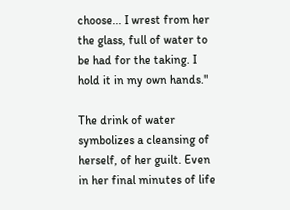choose... I wrest from her the glass, full of water to be had for the taking. I hold it in my own hands."

The drink of water symbolizes a cleansing of herself, of her guilt. Even in her final minutes of life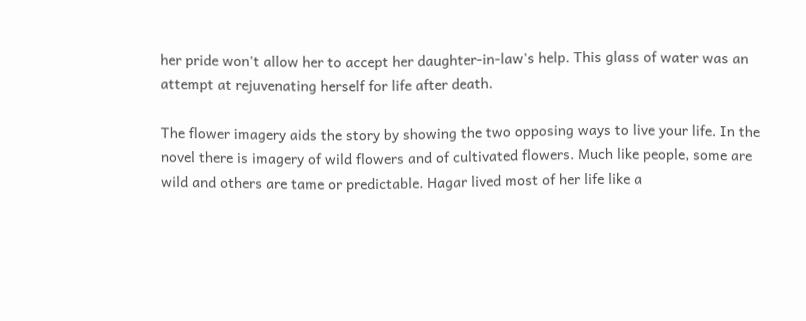her pride won't allow her to accept her daughter-in-law's help. This glass of water was an attempt at rejuvenating herself for life after death.

The flower imagery aids the story by showing the two opposing ways to live your life. In the novel there is imagery of wild flowers and of cultivated flowers. Much like people, some are wild and others are tame or predictable. Hagar lived most of her life like a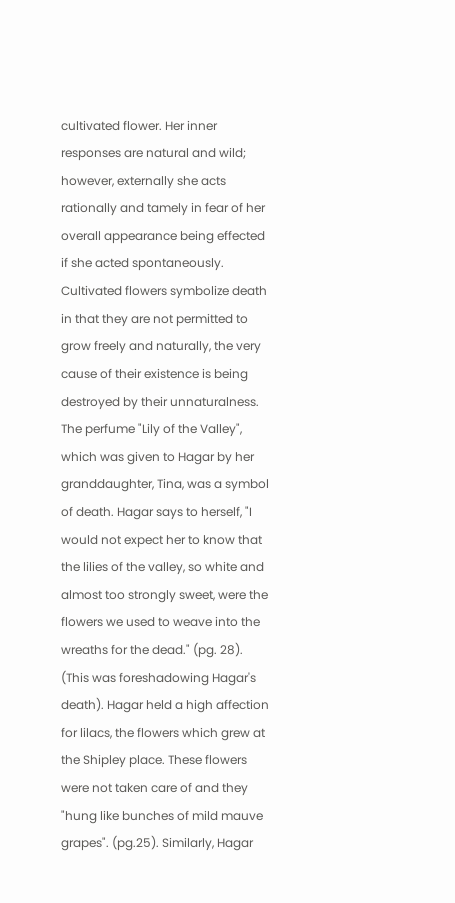cultivated flower. Her inner responses are natural and wild; however, externally she acts rationally and tamely in fear of her overall appearance being effected if she acted spontaneously. Cultivated flowers symbolize death in that they are not permitted to grow freely and naturally, the very cause of their existence is being destroyed by their unnaturalness. The perfume "Lily of the Valley", which was given to Hagar by her granddaughter, Tina, was a symbol of death. Hagar says to herself, "I would not expect her to know that the lilies of the valley, so white and almost too strongly sweet, were the flowers we used to weave into the wreaths for the dead." (pg. 28). (This was foreshadowing Hagar's death). Hagar held a high affection for lilacs, the flowers which grew at the Shipley place. These flowers were not taken care of and they "hung like bunches of mild mauve grapes". (pg.25). Similarly, Hagar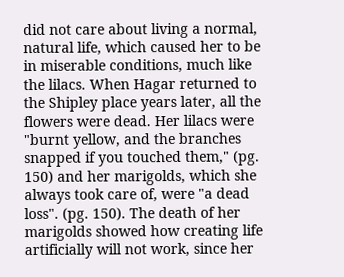did not care about living a normal, natural life, which caused her to be in miserable conditions, much like the lilacs. When Hagar returned to the Shipley place years later, all the flowers were dead. Her lilacs were "burnt yellow, and the branches snapped if you touched them," (pg. 150) and her marigolds, which she always took care of, were "a dead loss". (pg. 150). The death of her marigolds showed how creating life artificially will not work, since her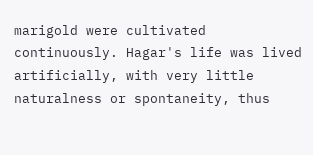marigold were cultivated continuously. Hagar's life was lived artificially, with very little naturalness or spontaneity, thus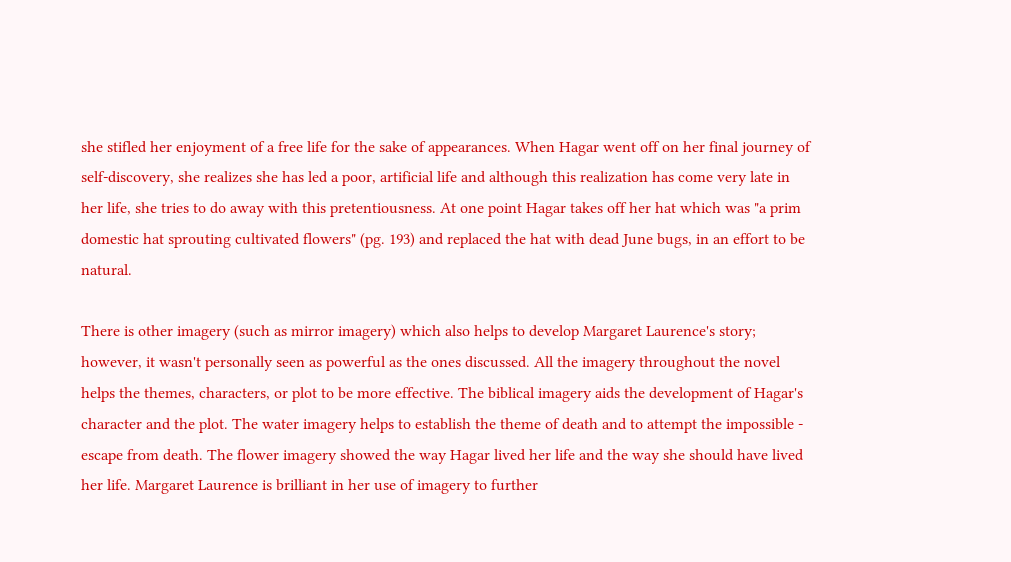she stifled her enjoyment of a free life for the sake of appearances. When Hagar went off on her final journey of self-discovery, she realizes she has led a poor, artificial life and although this realization has come very late in her life, she tries to do away with this pretentiousness. At one point Hagar takes off her hat which was "a prim domestic hat sprouting cultivated flowers" (pg. 193) and replaced the hat with dead June bugs, in an effort to be natural.

There is other imagery (such as mirror imagery) which also helps to develop Margaret Laurence's story; however, it wasn't personally seen as powerful as the ones discussed. All the imagery throughout the novel helps the themes, characters, or plot to be more effective. The biblical imagery aids the development of Hagar's character and the plot. The water imagery helps to establish the theme of death and to attempt the impossible - escape from death. The flower imagery showed the way Hagar lived her life and the way she should have lived her life. Margaret Laurence is brilliant in her use of imagery to further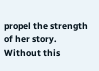propel the strength of her story. Without this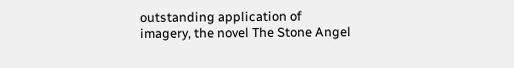outstanding application of imagery, the novel The Stone Angel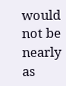would not be nearly as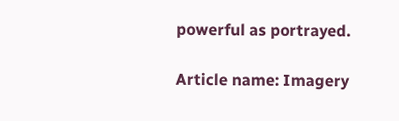powerful as portrayed.

Article name: Imagery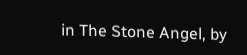in The Stone Angel, by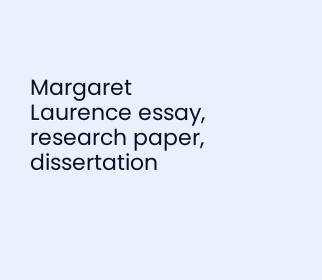Margaret Laurence essay, research paper, dissertation